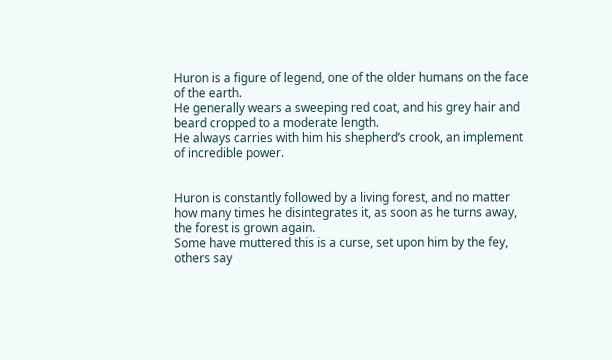Huron is a figure of legend, one of the older humans on the face of the earth.
He generally wears a sweeping red coat, and his grey hair and beard cropped to a moderate length.
He always carries with him his shepherd’s crook, an implement of incredible power.


Huron is constantly followed by a living forest, and no matter how many times he disintegrates it, as soon as he turns away, the forest is grown again.
Some have muttered this is a curse, set upon him by the fey, others say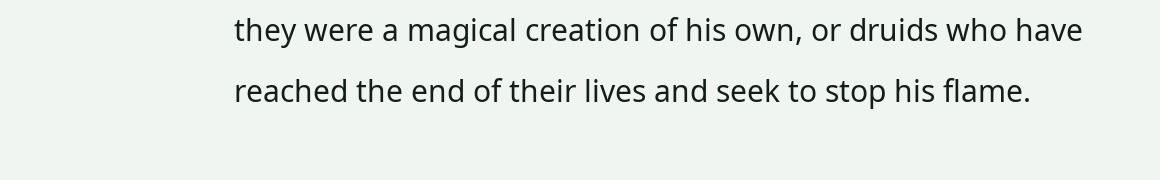they were a magical creation of his own, or druids who have reached the end of their lives and seek to stop his flame.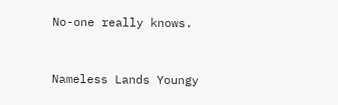No-one really knows.


Nameless Lands Youngy